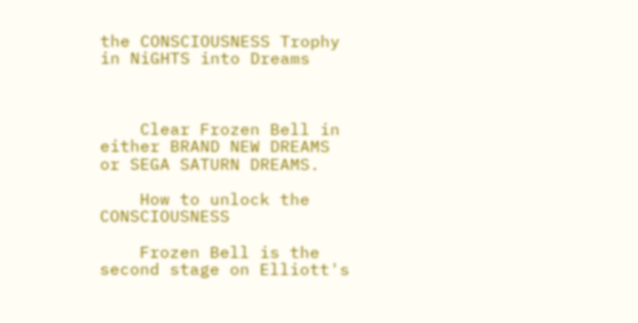the CONSCIOUSNESS Trophy in NiGHTS into Dreams



    Clear Frozen Bell in either BRAND NEW DREAMS or SEGA SATURN DREAMS.

    How to unlock the CONSCIOUSNESS

    Frozen Bell is the second stage on Elliott's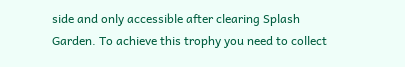side and only accessible after clearing Splash Garden. To achieve this trophy you need to collect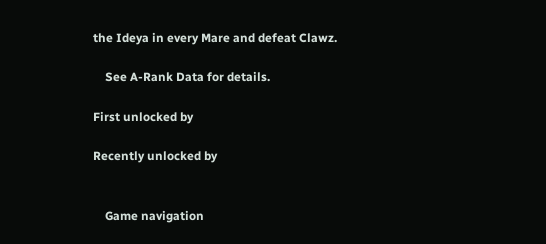the Ideya in every Mare and defeat Clawz.

    See A-Rank Data for details.

First unlocked by

Recently unlocked by


    Game navigation